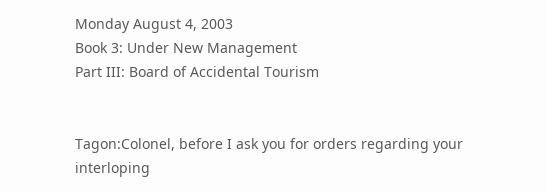Monday August 4, 2003
Book 3: Under New Management
Part III: Board of Accidental Tourism


Tagon:Colonel, before I ask you for orders regarding your interloping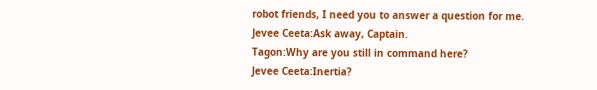robot friends, I need you to answer a question for me.
Jevee Ceeta:Ask away, Captain.
Tagon:Why are you still in command here?
Jevee Ceeta:Inertia?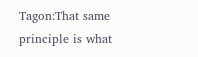Tagon:That same principle is what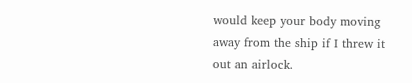would keep your body moving away from the ship if I threw it out an airlock.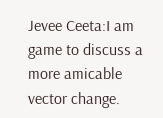Jevee Ceeta:I am game to discuss a more amicable vector change.